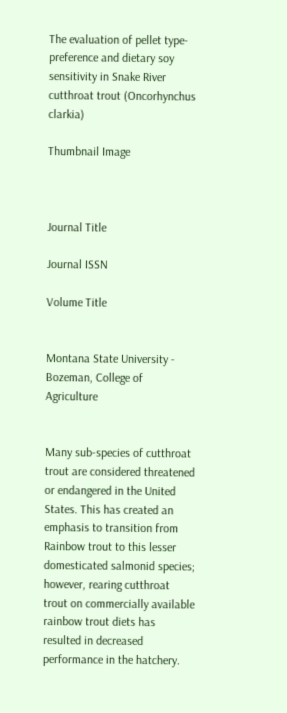The evaluation of pellet type-preference and dietary soy sensitivity in Snake River cutthroat trout (Oncorhynchus clarkia)

Thumbnail Image



Journal Title

Journal ISSN

Volume Title


Montana State University - Bozeman, College of Agriculture


Many sub-species of cutthroat trout are considered threatened or endangered in the United States. This has created an emphasis to transition from Rainbow trout to this lesser domesticated salmonid species; however, rearing cutthroat trout on commercially available rainbow trout diets has resulted in decreased performance in the hatchery.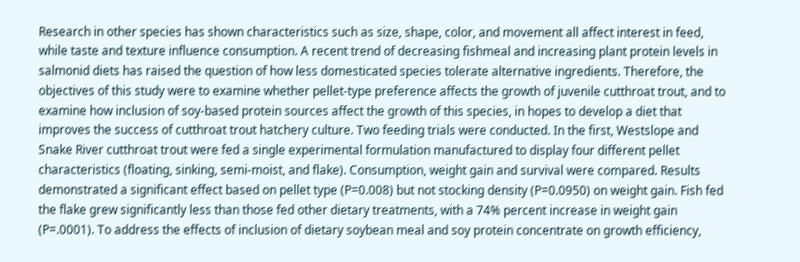Research in other species has shown characteristics such as size, shape, color, and movement all affect interest in feed, while taste and texture influence consumption. A recent trend of decreasing fishmeal and increasing plant protein levels in salmonid diets has raised the question of how less domesticated species tolerate alternative ingredients. Therefore, the objectives of this study were to examine whether pellet-type preference affects the growth of juvenile cutthroat trout, and to examine how inclusion of soy-based protein sources affect the growth of this species, in hopes to develop a diet that improves the success of cutthroat trout hatchery culture. Two feeding trials were conducted. In the first, Westslope and Snake River cutthroat trout were fed a single experimental formulation manufactured to display four different pellet characteristics (floating, sinking, semi-moist, and flake). Consumption, weight gain and survival were compared. Results demonstrated a significant effect based on pellet type (P=0.008) but not stocking density (P=0.0950) on weight gain. Fish fed the flake grew significantly less than those fed other dietary treatments, with a 74% percent increase in weight gain (P=.0001). To address the effects of inclusion of dietary soybean meal and soy protein concentrate on growth efficiency,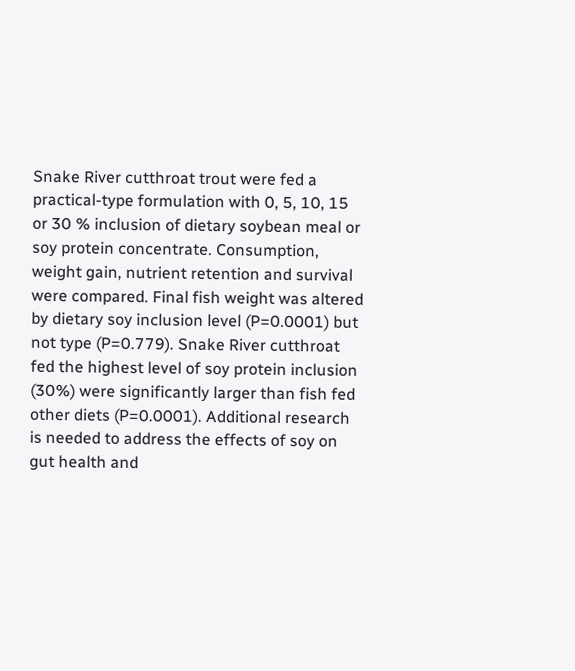Snake River cutthroat trout were fed a practical-type formulation with 0, 5, 10, 15 or 30 % inclusion of dietary soybean meal or soy protein concentrate. Consumption, weight gain, nutrient retention and survival were compared. Final fish weight was altered by dietary soy inclusion level (P=0.0001) but not type (P=0.779). Snake River cutthroat fed the highest level of soy protein inclusion (30%) were significantly larger than fish fed other diets (P=0.0001). Additional research is needed to address the effects of soy on gut health and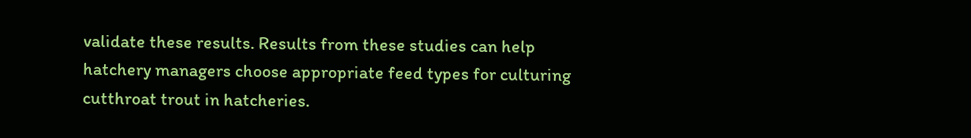validate these results. Results from these studies can help hatchery managers choose appropriate feed types for culturing cutthroat trout in hatcheries.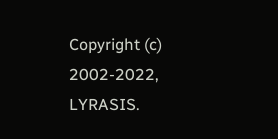Copyright (c) 2002-2022, LYRASIS.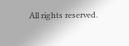All rights reserved.